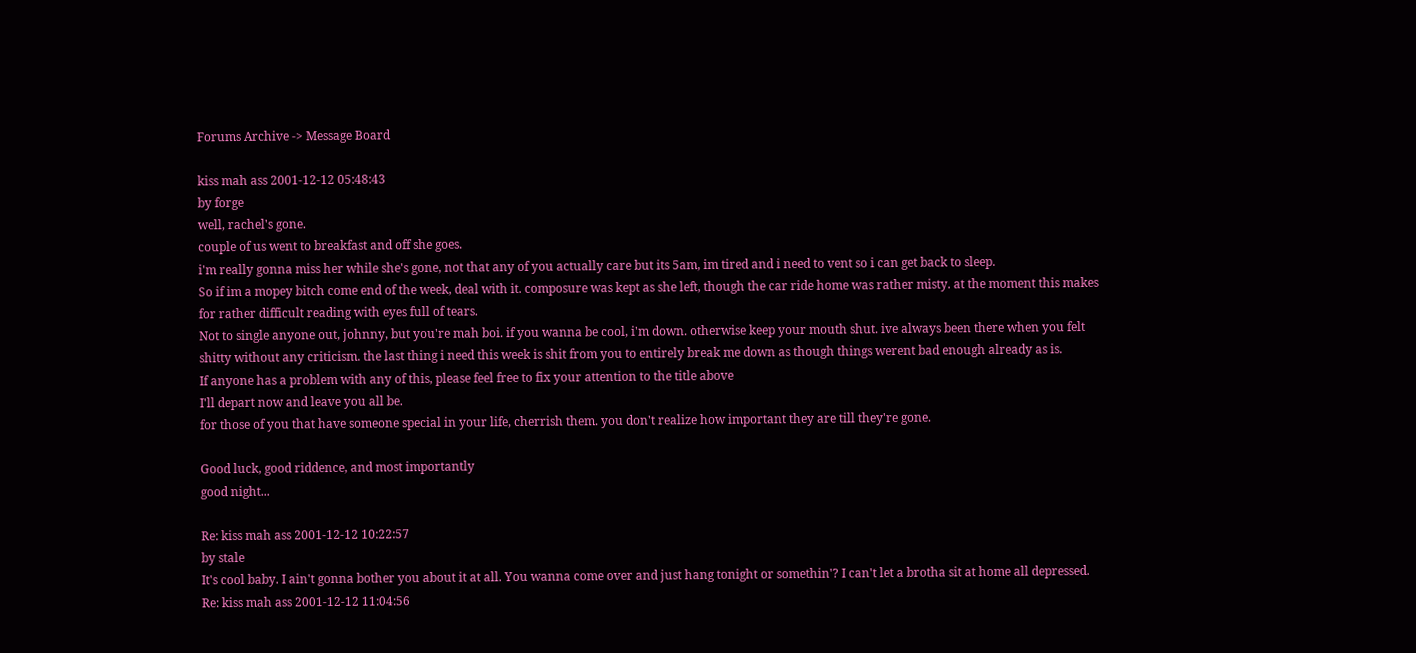Forums Archive -> Message Board

kiss mah ass 2001-12-12 05:48:43
by forge
well, rachel's gone.
couple of us went to breakfast and off she goes.
i'm really gonna miss her while she's gone, not that any of you actually care but its 5am, im tired and i need to vent so i can get back to sleep.
So if im a mopey bitch come end of the week, deal with it. composure was kept as she left, though the car ride home was rather misty. at the moment this makes for rather difficult reading with eyes full of tears.
Not to single anyone out, johnny, but you're mah boi. if you wanna be cool, i'm down. otherwise keep your mouth shut. ive always been there when you felt shitty without any criticism. the last thing i need this week is shit from you to entirely break me down as though things werent bad enough already as is.
If anyone has a problem with any of this, please feel free to fix your attention to the title above
I'll depart now and leave you all be.
for those of you that have someone special in your life, cherrish them. you don't realize how important they are till they're gone.

Good luck, good riddence, and most importantly
good night...

Re: kiss mah ass 2001-12-12 10:22:57
by stale
It's cool baby. I ain't gonna bother you about it at all. You wanna come over and just hang tonight or somethin'? I can't let a brotha sit at home all depressed.
Re: kiss mah ass 2001-12-12 11:04:56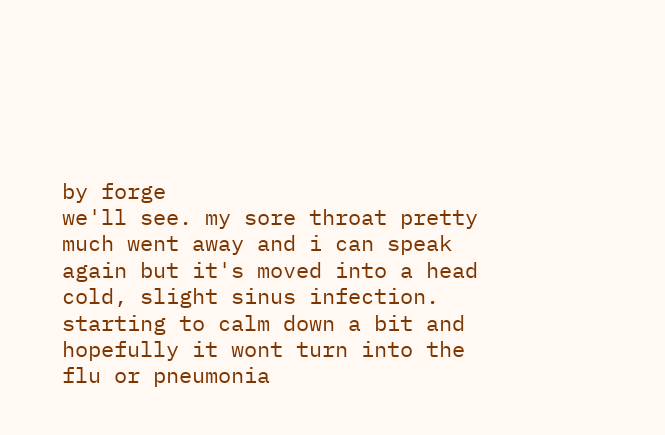by forge
we'll see. my sore throat pretty much went away and i can speak again but it's moved into a head cold, slight sinus infection. starting to calm down a bit and hopefully it wont turn into the flu or pneumonia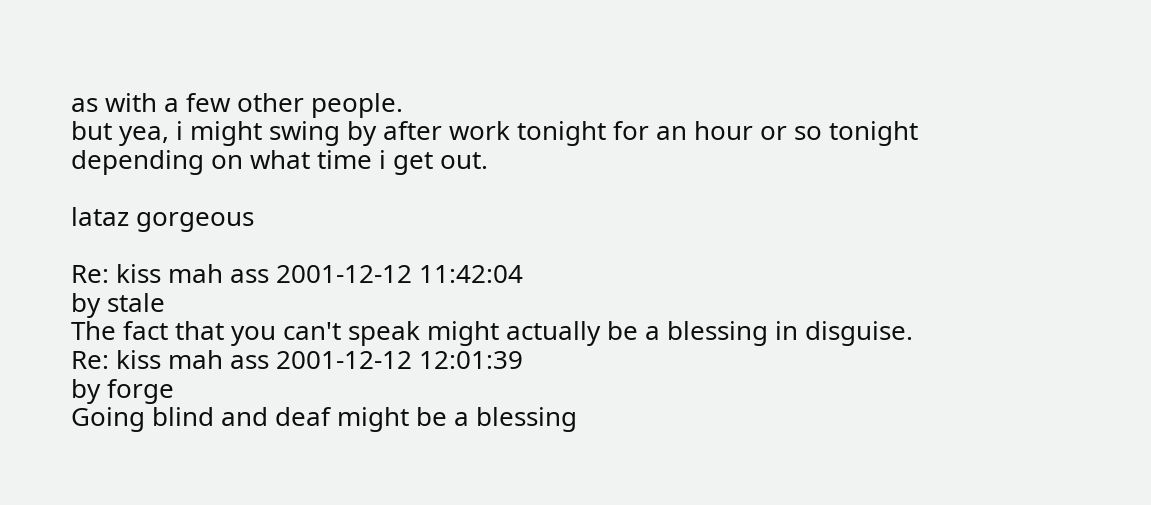as with a few other people.
but yea, i might swing by after work tonight for an hour or so tonight depending on what time i get out.

lataz gorgeous

Re: kiss mah ass 2001-12-12 11:42:04
by stale
The fact that you can't speak might actually be a blessing in disguise.
Re: kiss mah ass 2001-12-12 12:01:39
by forge
Going blind and deaf might be a blessing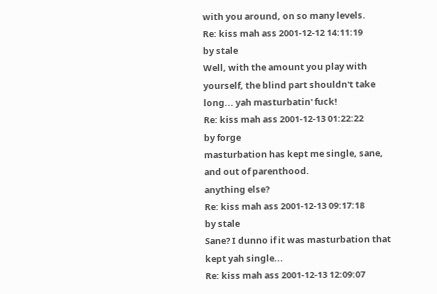with you around, on so many levels.
Re: kiss mah ass 2001-12-12 14:11:19
by stale
Well, with the amount you play with yourself, the blind part shouldn't take long... yah masturbatin' fuck!
Re: kiss mah ass 2001-12-13 01:22:22
by forge
masturbation has kept me single, sane, and out of parenthood.
anything else?
Re: kiss mah ass 2001-12-13 09:17:18
by stale
Sane? I dunno if it was masturbation that kept yah single...
Re: kiss mah ass 2001-12-13 12:09:07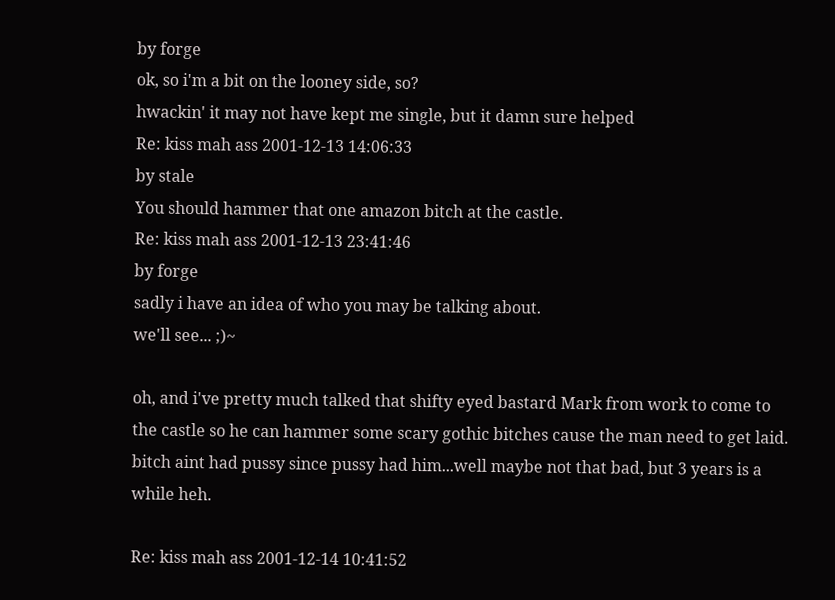by forge
ok, so i'm a bit on the looney side, so?
hwackin' it may not have kept me single, but it damn sure helped
Re: kiss mah ass 2001-12-13 14:06:33
by stale
You should hammer that one amazon bitch at the castle.
Re: kiss mah ass 2001-12-13 23:41:46
by forge
sadly i have an idea of who you may be talking about.
we'll see... ;)~

oh, and i've pretty much talked that shifty eyed bastard Mark from work to come to the castle so he can hammer some scary gothic bitches cause the man need to get laid.
bitch aint had pussy since pussy had him...well maybe not that bad, but 3 years is a while heh.

Re: kiss mah ass 2001-12-14 10:41:52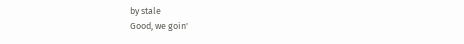by stale
Good, we goin'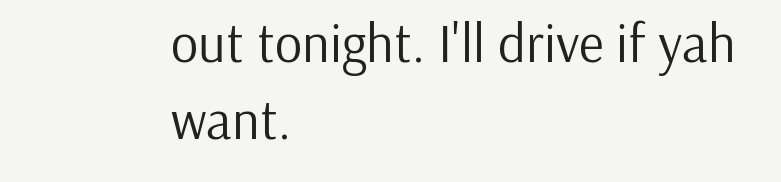out tonight. I'll drive if yah want.